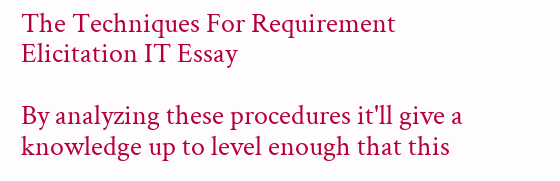The Techniques For Requirement Elicitation IT Essay

By analyzing these procedures it'll give a knowledge up to level enough that this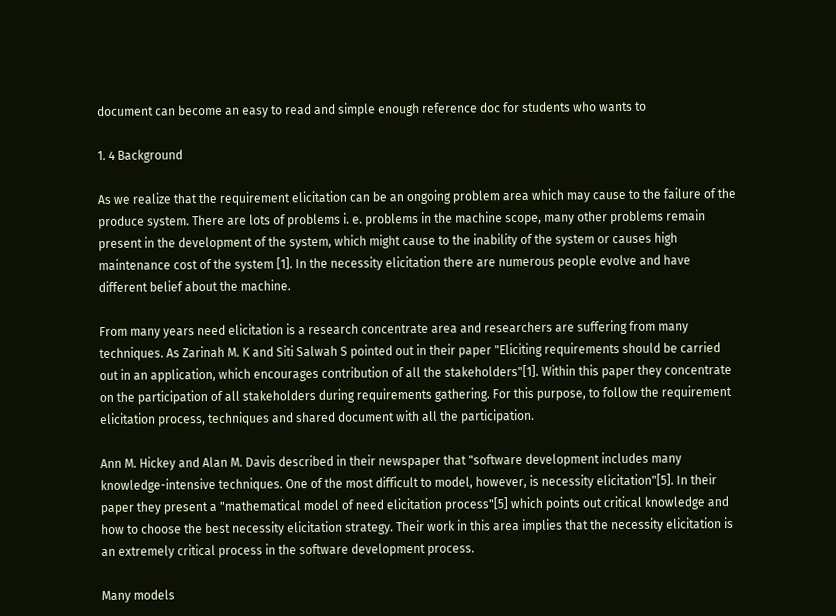document can become an easy to read and simple enough reference doc for students who wants to

1. 4 Background

As we realize that the requirement elicitation can be an ongoing problem area which may cause to the failure of the produce system. There are lots of problems i. e. problems in the machine scope, many other problems remain present in the development of the system, which might cause to the inability of the system or causes high maintenance cost of the system [1]. In the necessity elicitation there are numerous people evolve and have different belief about the machine.

From many years need elicitation is a research concentrate area and researchers are suffering from many techniques. As Zarinah M. K and Siti Salwah S pointed out in their paper "Eliciting requirements should be carried out in an application, which encourages contribution of all the stakeholders"[1]. Within this paper they concentrate on the participation of all stakeholders during requirements gathering. For this purpose, to follow the requirement elicitation process, techniques and shared document with all the participation.

Ann M. Hickey and Alan M. Davis described in their newspaper that "software development includes many knowledge-intensive techniques. One of the most difficult to model, however, is necessity elicitation"[5]. In their paper they present a "mathematical model of need elicitation process"[5] which points out critical knowledge and how to choose the best necessity elicitation strategy. Their work in this area implies that the necessity elicitation is an extremely critical process in the software development process.

Many models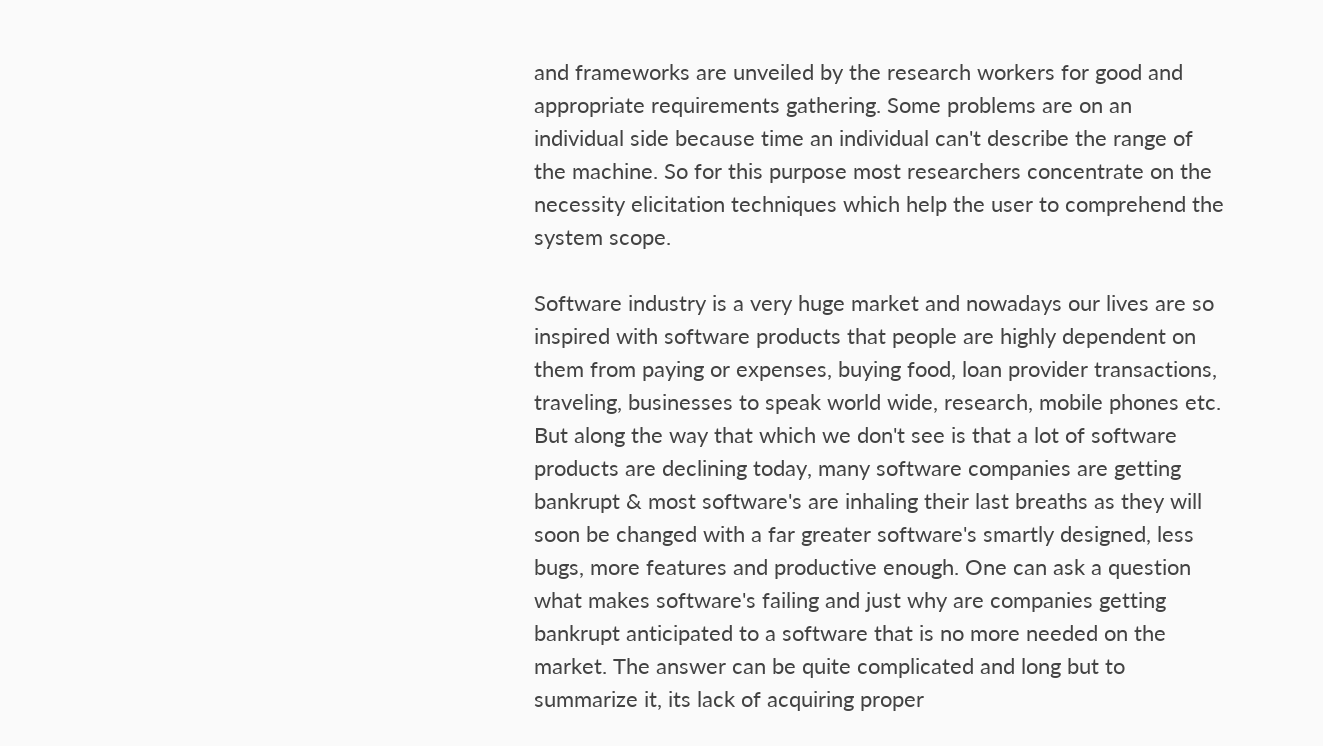and frameworks are unveiled by the research workers for good and appropriate requirements gathering. Some problems are on an individual side because time an individual can't describe the range of the machine. So for this purpose most researchers concentrate on the necessity elicitation techniques which help the user to comprehend the system scope.

Software industry is a very huge market and nowadays our lives are so inspired with software products that people are highly dependent on them from paying or expenses, buying food, loan provider transactions, traveling, businesses to speak world wide, research, mobile phones etc. But along the way that which we don't see is that a lot of software products are declining today, many software companies are getting bankrupt & most software's are inhaling their last breaths as they will soon be changed with a far greater software's smartly designed, less bugs, more features and productive enough. One can ask a question what makes software's failing and just why are companies getting bankrupt anticipated to a software that is no more needed on the market. The answer can be quite complicated and long but to summarize it, its lack of acquiring proper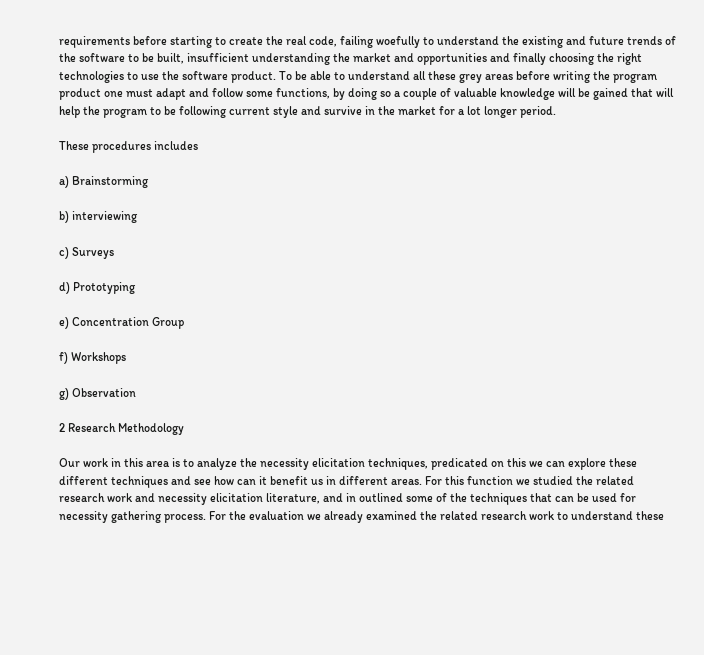requirements before starting to create the real code, failing woefully to understand the existing and future trends of the software to be built, insufficient understanding the market and opportunities and finally choosing the right technologies to use the software product. To be able to understand all these grey areas before writing the program product one must adapt and follow some functions, by doing so a couple of valuable knowledge will be gained that will help the program to be following current style and survive in the market for a lot longer period.

These procedures includes

a) Brainstorming

b) interviewing

c) Surveys

d) Prototyping

e) Concentration Group

f) Workshops

g) Observation

2 Research Methodology

Our work in this area is to analyze the necessity elicitation techniques, predicated on this we can explore these different techniques and see how can it benefit us in different areas. For this function we studied the related research work and necessity elicitation literature, and in outlined some of the techniques that can be used for necessity gathering process. For the evaluation we already examined the related research work to understand these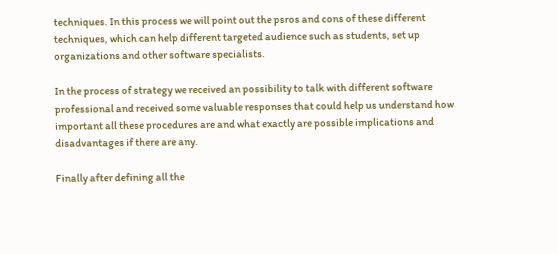techniques. In this process we will point out the psros and cons of these different techniques, which can help different targeted audience such as students, set up organizations and other software specialists.

In the process of strategy we received an possibility to talk with different software professional and received some valuable responses that could help us understand how important all these procedures are and what exactly are possible implications and disadvantages if there are any.

Finally after defining all the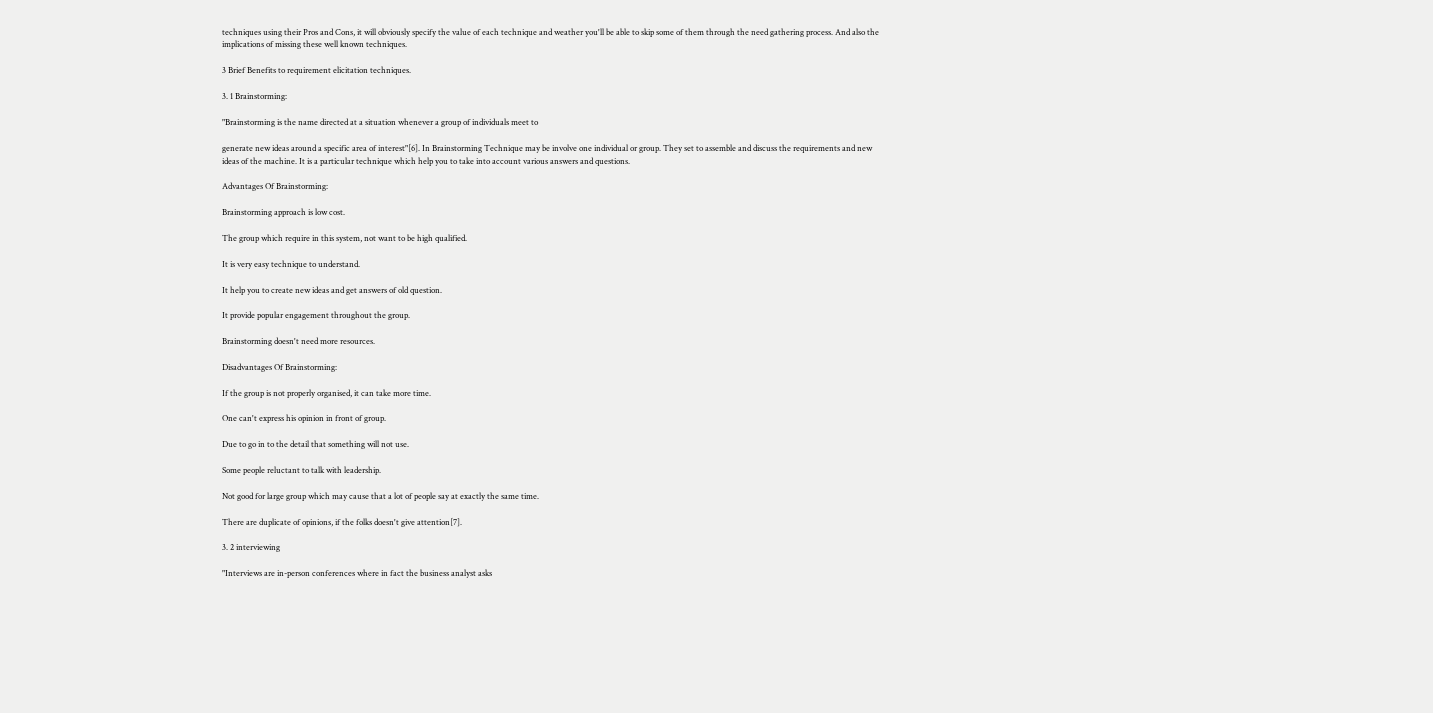techniques using their Pros and Cons, it will obviously specify the value of each technique and weather you'll be able to skip some of them through the need gathering process. And also the implications of missing these well known techniques.

3 Brief Benefits to requirement elicitation techniques.

3. 1 Brainstorming:

"Brainstorming is the name directed at a situation whenever a group of individuals meet to

generate new ideas around a specific area of interest"[6]. In Brainstorming Technique may be involve one individual or group. They set to assemble and discuss the requirements and new ideas of the machine. It is a particular technique which help you to take into account various answers and questions.

Advantages Of Brainstorming:

Brainstorming approach is low cost.

The group which require in this system, not want to be high qualified.

It is very easy technique to understand.

It help you to create new ideas and get answers of old question.

It provide popular engagement throughout the group.

Brainstorming doesn't need more resources.

Disadvantages Of Brainstorming:

If the group is not properly organised, it can take more time.

One can't express his opinion in front of group.

Due to go in to the detail that something will not use.

Some people reluctant to talk with leadership.

Not good for large group which may cause that a lot of people say at exactly the same time.

There are duplicate of opinions, if the folks doesn't give attention[7].

3. 2 interviewing

"Interviews are in-person conferences where in fact the business analyst asks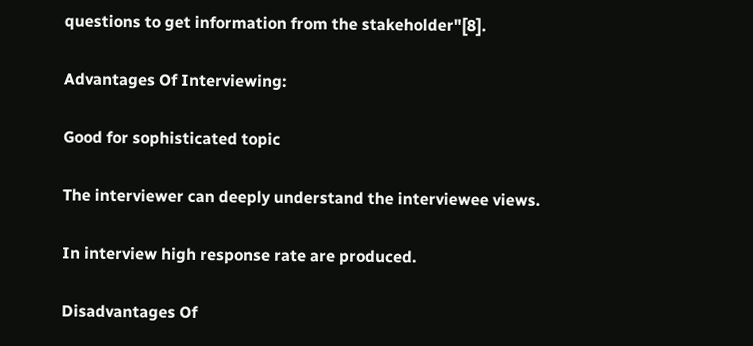questions to get information from the stakeholder"[8].

Advantages Of Interviewing:

Good for sophisticated topic

The interviewer can deeply understand the interviewee views.

In interview high response rate are produced.

Disadvantages Of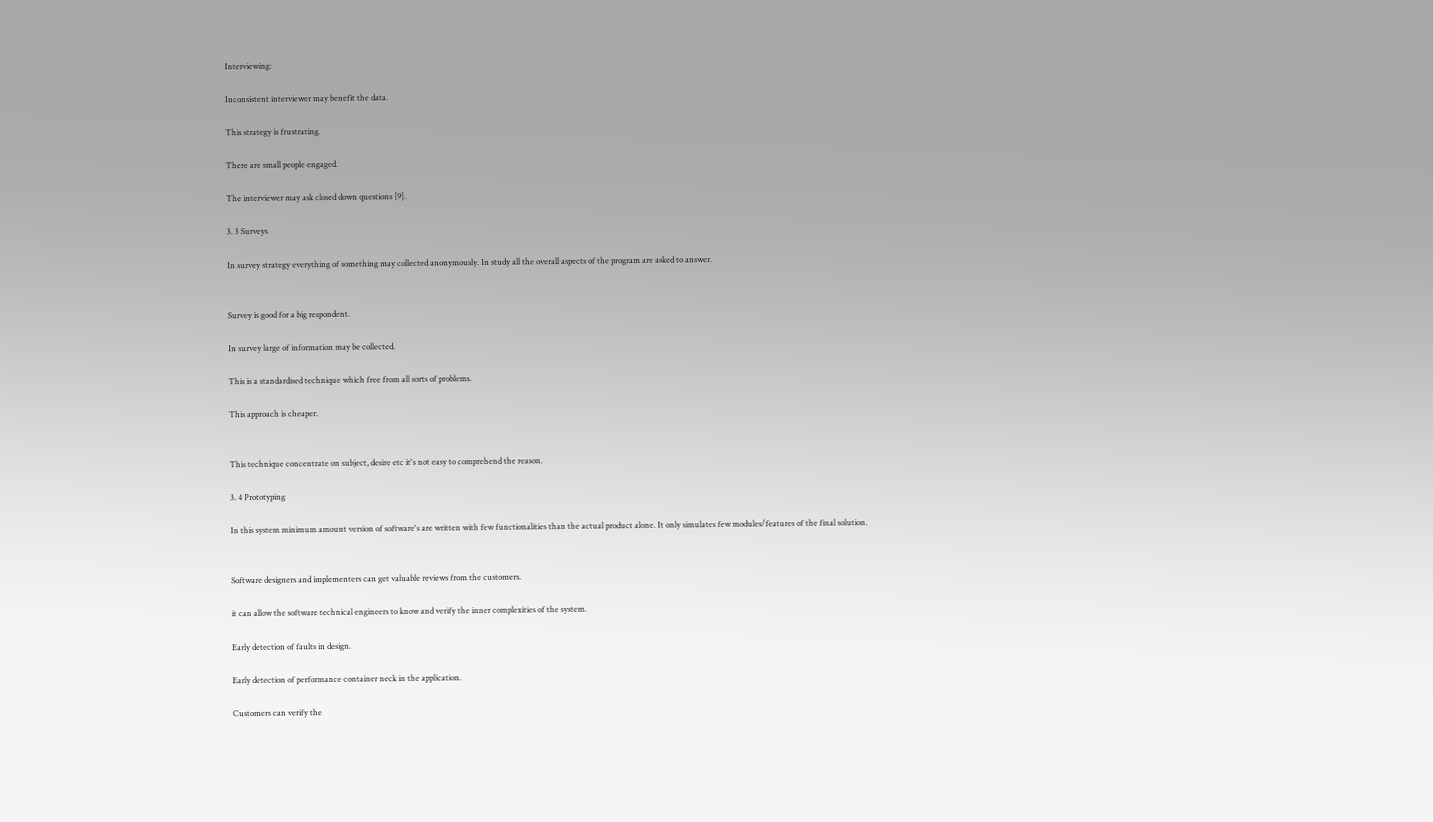Interviewing:

Inconsistent interviewer may benefit the data.

This strategy is frustrating.

There are small people engaged.

The interviewer may ask closed down questions [9].

3. 3 Surveys

In survey strategy everything of something may collected anonymously. In study all the overall aspects of the program are asked to answer.


Survey is good for a big respondent.

In survey large of information may be collected.

This is a standardised technique which free from all sorts of problems.

This approach is cheaper.


This technique concentrate on subject, desire etc it's not easy to comprehend the reason.

3. 4 Prototyping

In this system minimum amount version of software's are written with few functionalities than the actual product alone. It only simulates few modules/features of the final solution.


Software designers and implementers can get valuable reviews from the customers.

it can allow the software technical engineers to know and verify the inner complexities of the system.

Early detection of faults in design.

Early detection of performance container neck in the application.

Customers can verify the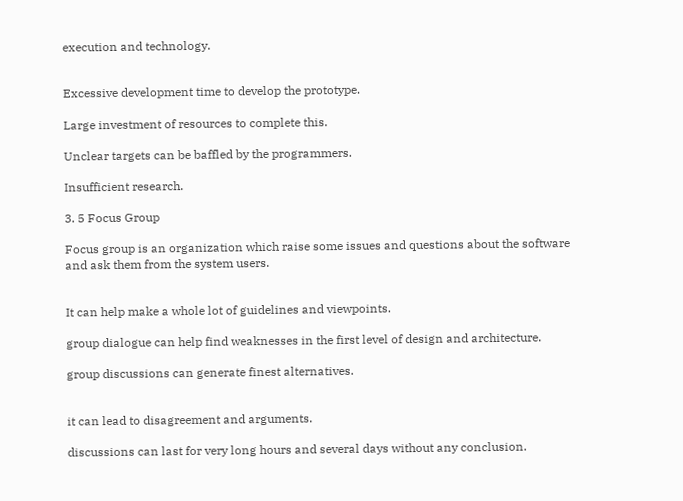execution and technology.


Excessive development time to develop the prototype.

Large investment of resources to complete this.

Unclear targets can be baffled by the programmers.

Insufficient research.

3. 5 Focus Group

Focus group is an organization which raise some issues and questions about the software and ask them from the system users.


It can help make a whole lot of guidelines and viewpoints.

group dialogue can help find weaknesses in the first level of design and architecture.

group discussions can generate finest alternatives.


it can lead to disagreement and arguments.

discussions can last for very long hours and several days without any conclusion.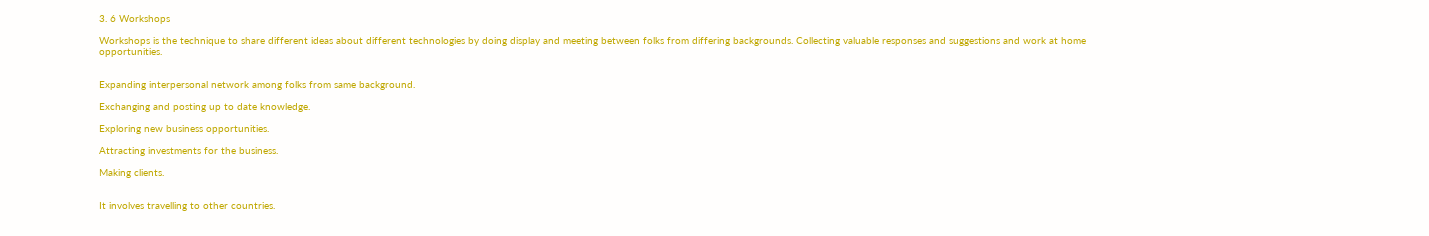3. 6 Workshops

Workshops is the technique to share different ideas about different technologies by doing display and meeting between folks from differing backgrounds. Collecting valuable responses and suggestions and work at home opportunities.


Expanding interpersonal network among folks from same background.

Exchanging and posting up to date knowledge.

Exploring new business opportunities.

Attracting investments for the business.

Making clients.


It involves travelling to other countries.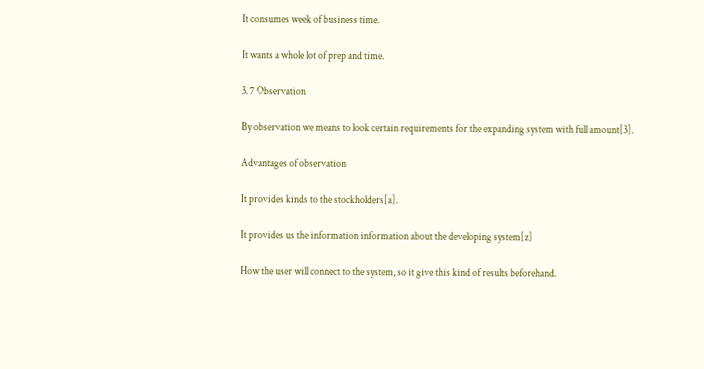It consumes week of business time.

It wants a whole lot of prep and time.

3. 7 Observation

By observation we means to look certain requirements for the expanding system with full amount[3].

Advantages of observation

It provides kinds to the stockholders[a].

It provides us the information information about the developing system[z]

How the user will connect to the system, so it give this kind of results beforehand.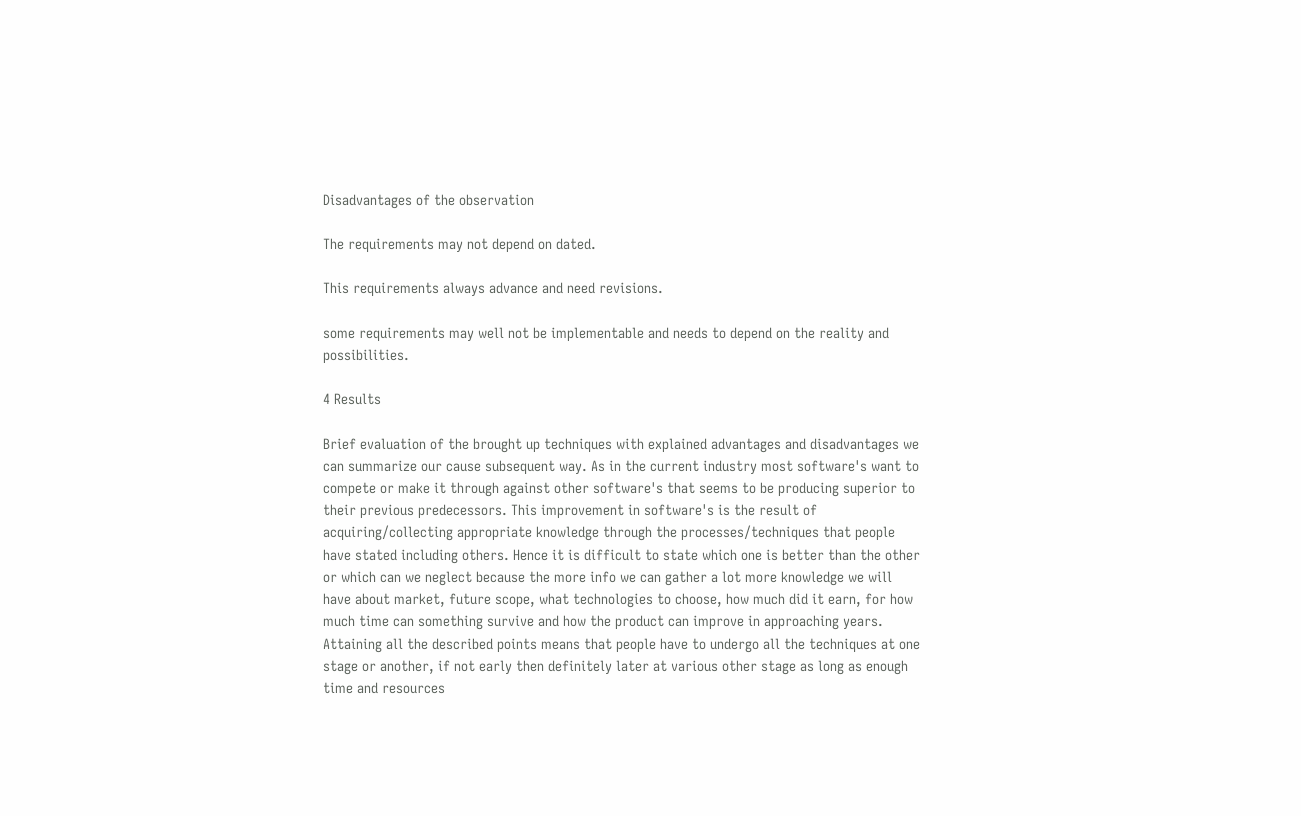Disadvantages of the observation

The requirements may not depend on dated.

This requirements always advance and need revisions.

some requirements may well not be implementable and needs to depend on the reality and possibilities.

4 Results

Brief evaluation of the brought up techniques with explained advantages and disadvantages we can summarize our cause subsequent way. As in the current industry most software's want to compete or make it through against other software's that seems to be producing superior to their previous predecessors. This improvement in software's is the result of acquiring/collecting appropriate knowledge through the processes/techniques that people have stated including others. Hence it is difficult to state which one is better than the other or which can we neglect because the more info we can gather a lot more knowledge we will have about market, future scope, what technologies to choose, how much did it earn, for how much time can something survive and how the product can improve in approaching years. Attaining all the described points means that people have to undergo all the techniques at one stage or another, if not early then definitely later at various other stage as long as enough time and resources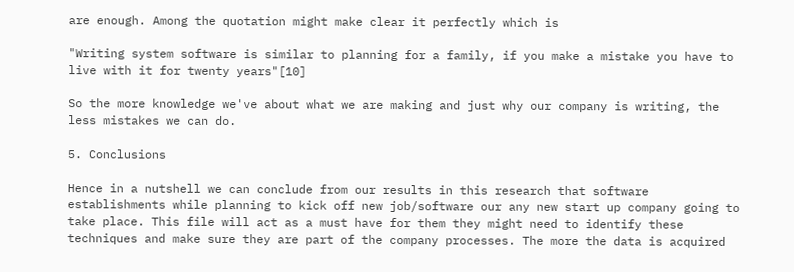are enough. Among the quotation might make clear it perfectly which is

"Writing system software is similar to planning for a family, if you make a mistake you have to live with it for twenty years"[10]

So the more knowledge we've about what we are making and just why our company is writing, the less mistakes we can do.

5. Conclusions

Hence in a nutshell we can conclude from our results in this research that software establishments while planning to kick off new job/software our any new start up company going to take place. This file will act as a must have for them they might need to identify these techniques and make sure they are part of the company processes. The more the data is acquired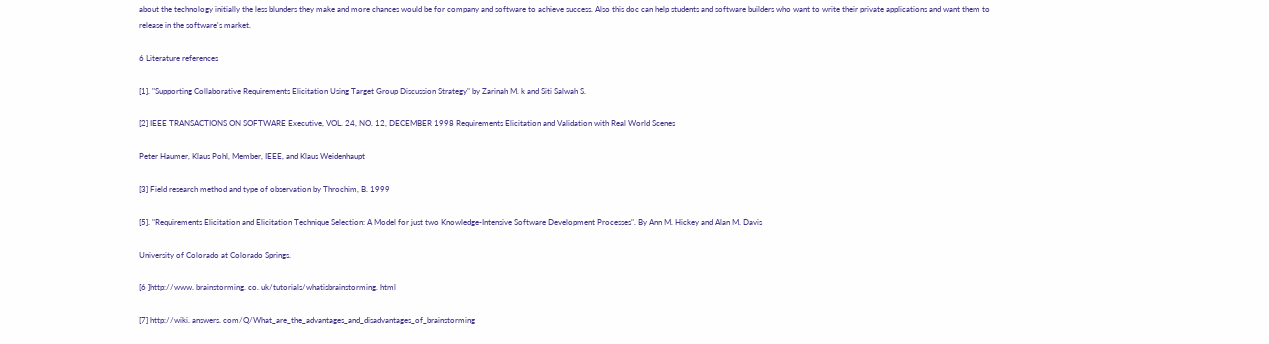about the technology initially the less blunders they make and more chances would be for company and software to achieve success. Also this doc can help students and software builders who want to write their private applications and want them to release in the software's market.

6 Literature references

[1]. "Supporting Collaborative Requirements Elicitation Using Target Group Discussion Strategy" by Zarinah M. k and Siti Salwah S.

[2] IEEE TRANSACTIONS ON SOFTWARE Executive, VOL. 24, NO. 12, DECEMBER 1998 Requirements Elicitation and Validation with Real World Scenes

Peter Haumer, Klaus Pohl, Member, IEEE, and Klaus Weidenhaupt

[3] Field research method and type of observation by Throchim, B. 1999

[5]. "Requirements Elicitation and Elicitation Technique Selection: A Model for just two Knowledge-Intensive Software Development Processes". By Ann M. Hickey and Alan M. Davis

University of Colorado at Colorado Springs.

[6 ]http://www. brainstorming. co. uk/tutorials/whatisbrainstorming. html

[7] http://wiki. answers. com/Q/What_are_the_advantages_and_disadvantages_of_brainstorming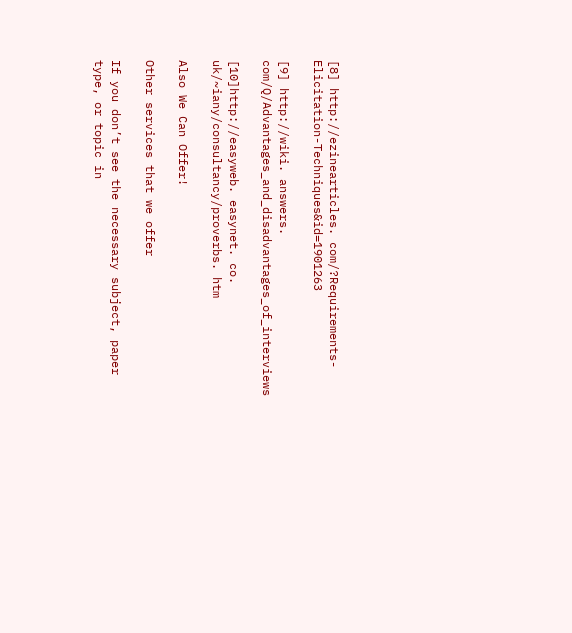[8] http://ezinearticles. com/?Requirements-Elicitation-Techniques&id=1901263

[9] http://wiki. answers. com/Q/Advantages_and_disadvantages_of_interviews

[10]http://easyweb. easynet. co. uk/~iany/consultancy/proverbs. htm

Also We Can Offer!

Other services that we offer

If you don’t see the necessary subject, paper type, or topic in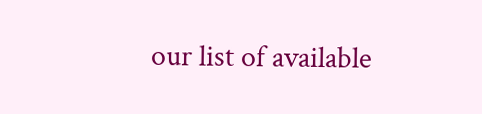our list of available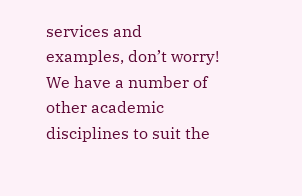services and examples, don’t worry! We have a number of other academic disciplines to suit the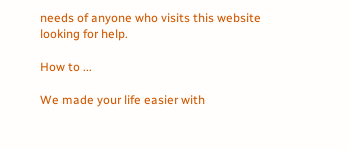needs of anyone who visits this website looking for help.

How to ...

We made your life easier with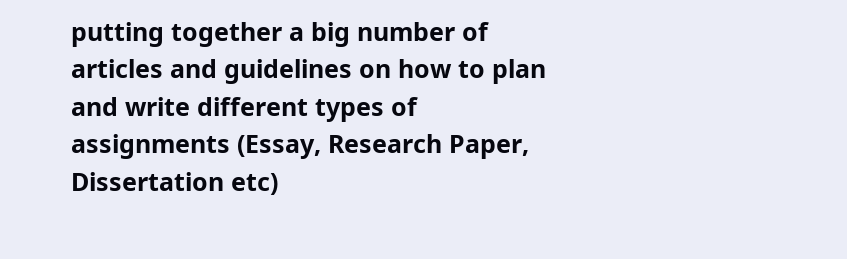putting together a big number of articles and guidelines on how to plan and write different types of assignments (Essay, Research Paper, Dissertation etc)